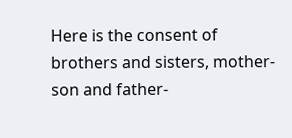Here is the consent of brothers and sisters, mother-son and father-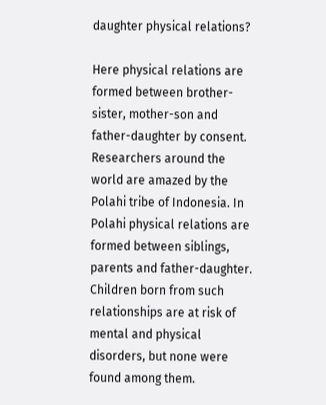daughter physical relations?

Here physical relations are formed between brother-sister, mother-son and father-daughter by consent. Researchers around the world are amazed by the Polahi tribe of Indonesia. In Polahi physical relations are formed between siblings, parents and father-daughter. Children born from such relationships are at risk of mental and physical disorders, but none were found among them.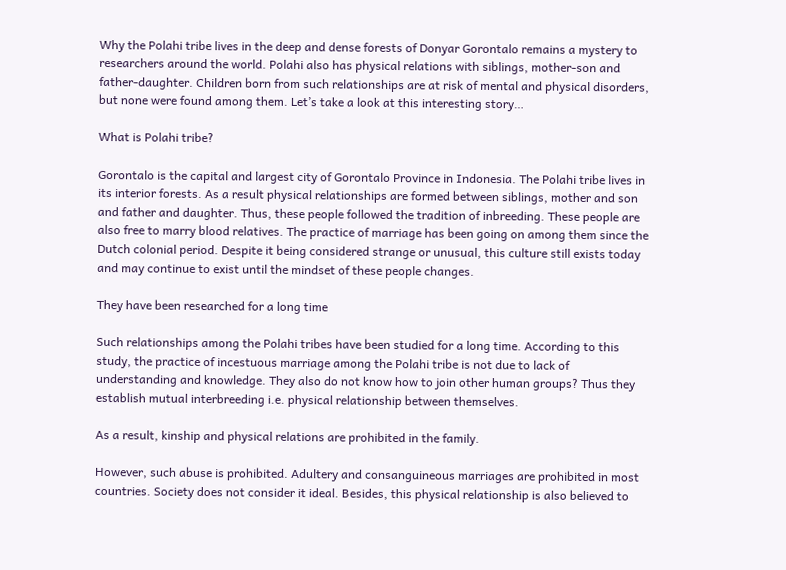Why the Polahi tribe lives in the deep and dense forests of Donyar Gorontalo remains a mystery to researchers around the world. Polahi also has physical relations with siblings, mother-son and father-daughter. Children born from such relationships are at risk of mental and physical disorders, but none were found among them. Let’s take a look at this interesting story…

What is Polahi tribe?

Gorontalo is the capital and largest city of Gorontalo Province in Indonesia. The Polahi tribe lives in its interior forests. As a result physical relationships are formed between siblings, mother and son and father and daughter. Thus, these people followed the tradition of inbreeding. These people are also free to marry blood relatives. The practice of marriage has been going on among them since the Dutch colonial period. Despite it being considered strange or unusual, this culture still exists today and may continue to exist until the mindset of these people changes.

They have been researched for a long time

Such relationships among the Polahi tribes have been studied for a long time. According to this study, the practice of incestuous marriage among the Polahi tribe is not due to lack of understanding and knowledge. They also do not know how to join other human groups? Thus they establish mutual interbreeding i.e. physical relationship between themselves.

As a result, kinship and physical relations are prohibited in the family.

However, such abuse is prohibited. Adultery and consanguineous marriages are prohibited in most countries. Society does not consider it ideal. Besides, this physical relationship is also believed to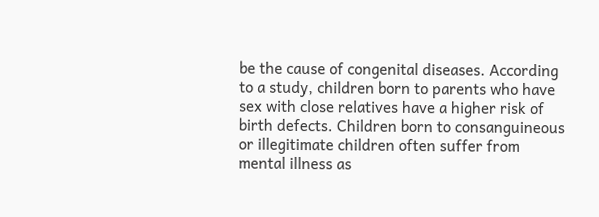be the cause of congenital diseases. According to a study, children born to parents who have sex with close relatives have a higher risk of birth defects. Children born to consanguineous or illegitimate children often suffer from mental illness as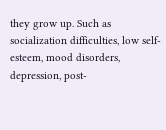they grow up. Such as socialization difficulties, low self-esteem, mood disorders, depression, post-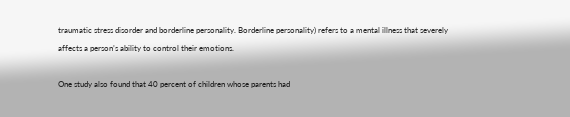traumatic stress disorder and borderline personality. Borderline personality) refers to a mental illness that severely affects a person’s ability to control their emotions.

One study also found that 40 percent of children whose parents had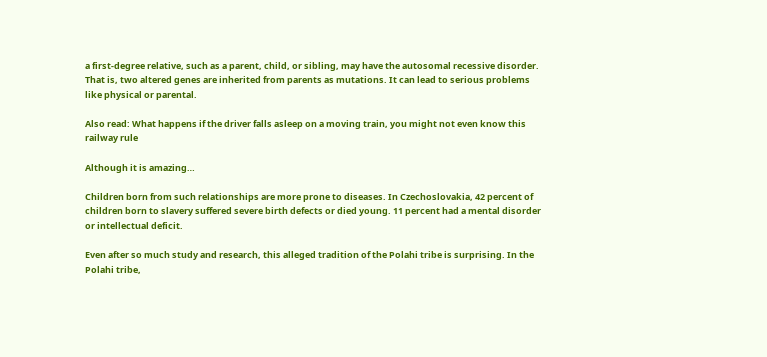a first-degree relative, such as a parent, child, or sibling, may have the autosomal recessive disorder. That is, two altered genes are inherited from parents as mutations. It can lead to serious problems like physical or parental.

Also read: What happens if the driver falls asleep on a moving train, you might not even know this railway rule

Although it is amazing…

Children born from such relationships are more prone to diseases. In Czechoslovakia, 42 percent of children born to slavery suffered severe birth defects or died young. 11 percent had a mental disorder or intellectual deficit.

Even after so much study and research, this alleged tradition of the Polahi tribe is surprising. In the Polahi tribe,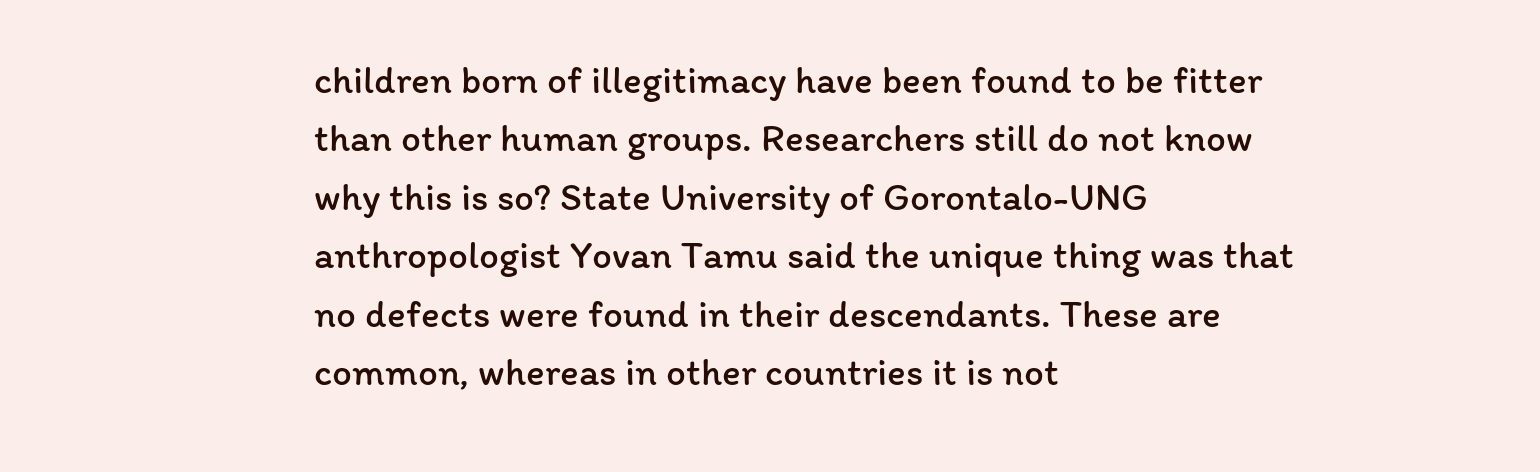children born of illegitimacy have been found to be fitter than other human groups. Researchers still do not know why this is so? State University of Gorontalo-UNG anthropologist Yovan Tamu said the unique thing was that no defects were found in their descendants. These are common, whereas in other countries it is not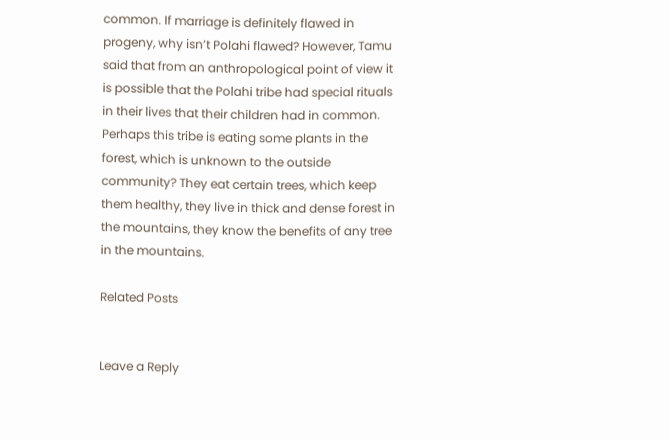common. If marriage is definitely flawed in progeny, why isn’t Polahi flawed? However, Tamu said that from an anthropological point of view it is possible that the Polahi tribe had special rituals in their lives that their children had in common. Perhaps this tribe is eating some plants in the forest, which is unknown to the outside community? They eat certain trees, which keep them healthy, they live in thick and dense forest in the mountains, they know the benefits of any tree in the mountains.

Related Posts


Leave a Reply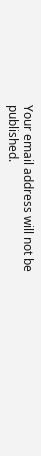Your email address will not be published.